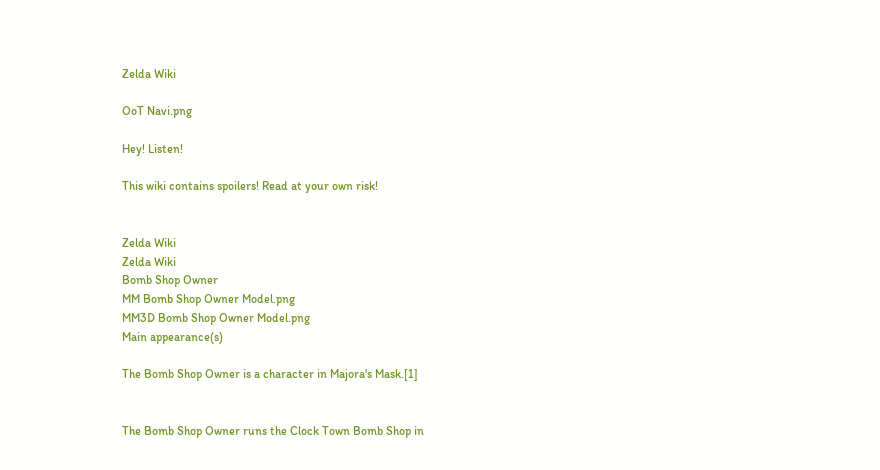Zelda Wiki

OoT Navi.png

Hey! Listen!

This wiki contains spoilers! Read at your own risk!


Zelda Wiki
Zelda Wiki
Bomb Shop Owner
MM Bomb Shop Owner Model.png
MM3D Bomb Shop Owner Model.png
Main appearance(s)

The Bomb Shop Owner is a character in Majora's Mask.[1]


The Bomb Shop Owner runs the Clock Town Bomb Shop in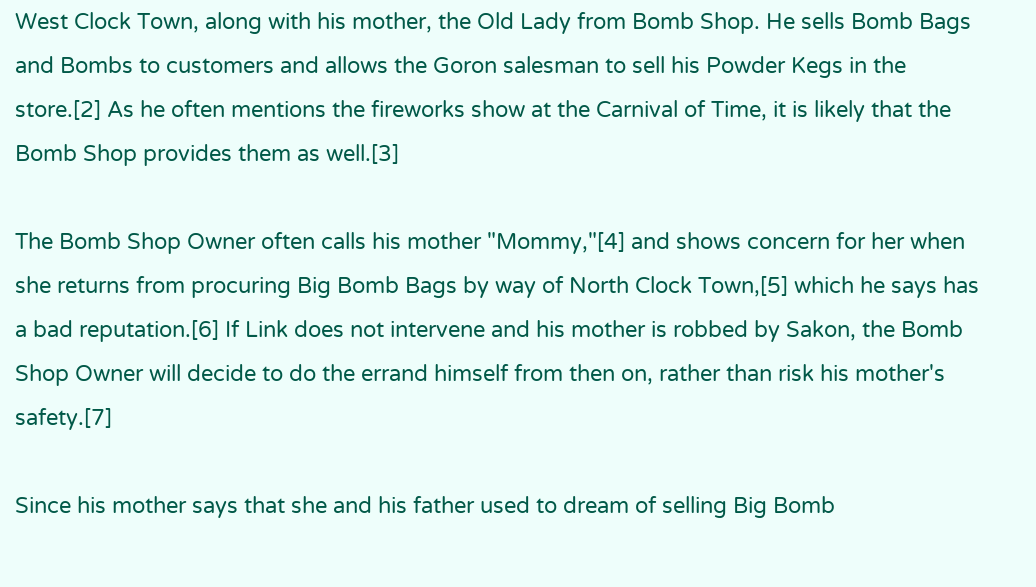West Clock Town, along with his mother, the Old Lady from Bomb Shop. He sells Bomb Bags and Bombs to customers and allows the Goron salesman to sell his Powder Kegs in the store.[2] As he often mentions the fireworks show at the Carnival of Time, it is likely that the Bomb Shop provides them as well.[3]

The Bomb Shop Owner often calls his mother "Mommy,"[4] and shows concern for her when she returns from procuring Big Bomb Bags by way of North Clock Town,[5] which he says has a bad reputation.[6] If Link does not intervene and his mother is robbed by Sakon, the Bomb Shop Owner will decide to do the errand himself from then on, rather than risk his mother's safety.[7]

Since his mother says that she and his father used to dream of selling Big Bomb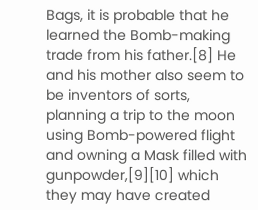Bags, it is probable that he learned the Bomb-making trade from his father.[8] He and his mother also seem to be inventors of sorts, planning a trip to the moon using Bomb-powered flight and owning a Mask filled with gunpowder,[9][10] which they may have created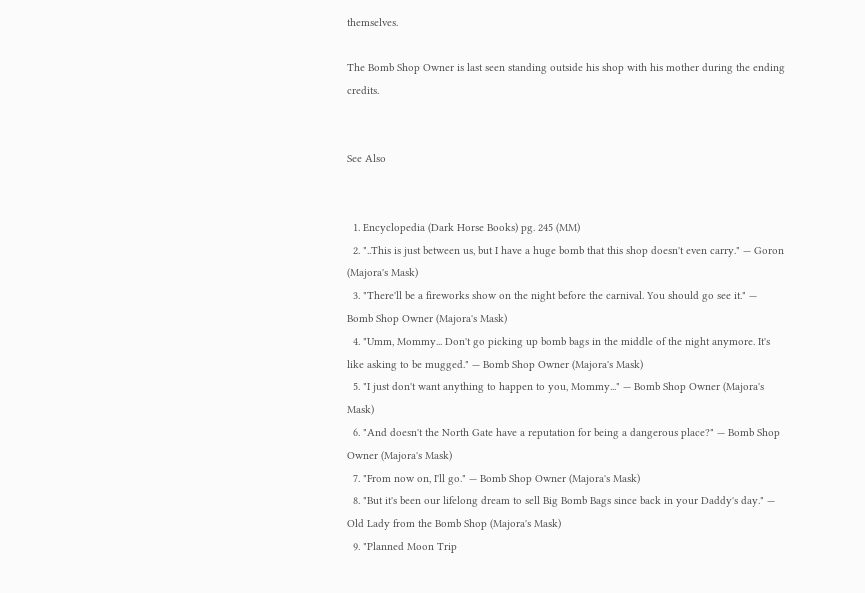themselves.

The Bomb Shop Owner is last seen standing outside his shop with his mother during the ending credits.


See Also


  1. Encyclopedia (Dark Horse Books) pg. 245 (MM)
  2. "..This is just between us, but I have a huge bomb that this shop doesn't even carry." — Goron (Majora's Mask)
  3. "There'll be a fireworks show on the night before the carnival. You should go see it." — Bomb Shop Owner (Majora's Mask)
  4. "Umm, Mommy... Don't go picking up bomb bags in the middle of the night anymore. It's like asking to be mugged." — Bomb Shop Owner (Majora's Mask)
  5. "I just don't want anything to happen to you, Mommy..." — Bomb Shop Owner (Majora's Mask)
  6. "And doesn't the North Gate have a reputation for being a dangerous place?" — Bomb Shop Owner (Majora's Mask)
  7. "From now on, I'll go." — Bomb Shop Owner (Majora's Mask)
  8. "But it's been our lifelong dream to sell Big Bomb Bags since back in your Daddy's day." — Old Lady from the Bomb Shop (Majora's Mask)
  9. "Planned Moon Trip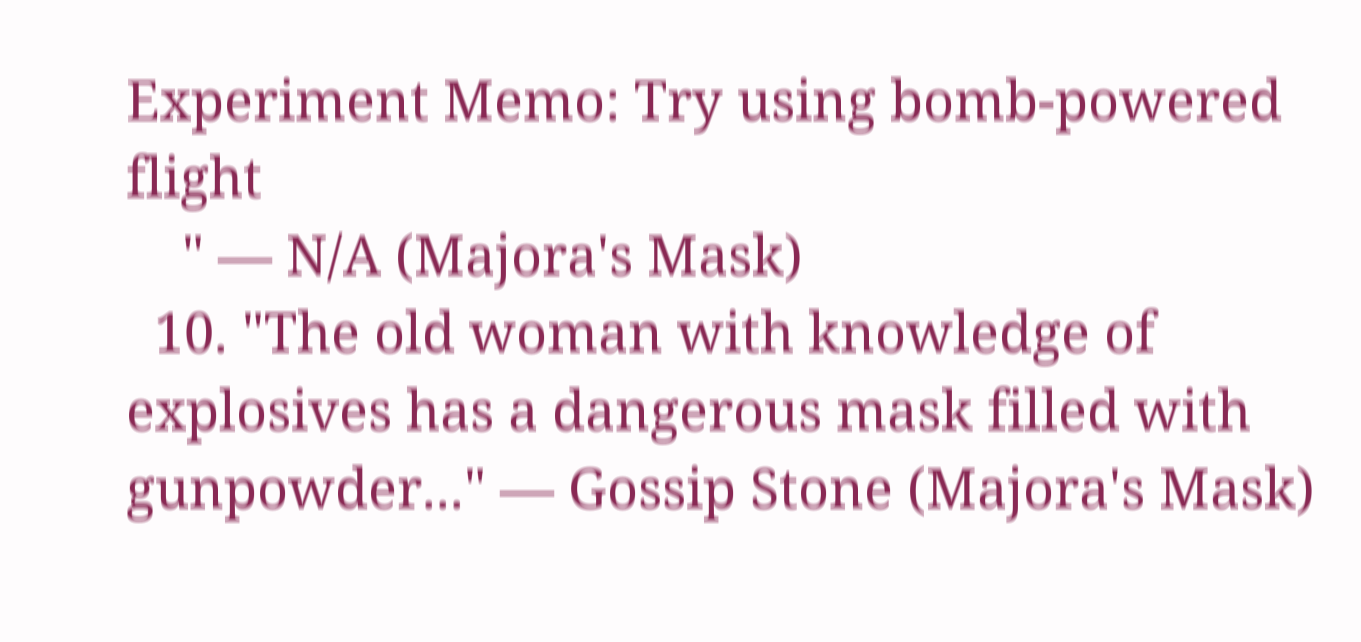Experiment Memo: Try using bomb-powered flight
    " — N/A (Majora's Mask)
  10. "The old woman with knowledge of explosives has a dangerous mask filled with gunpowder..." — Gossip Stone (Majora's Mask)